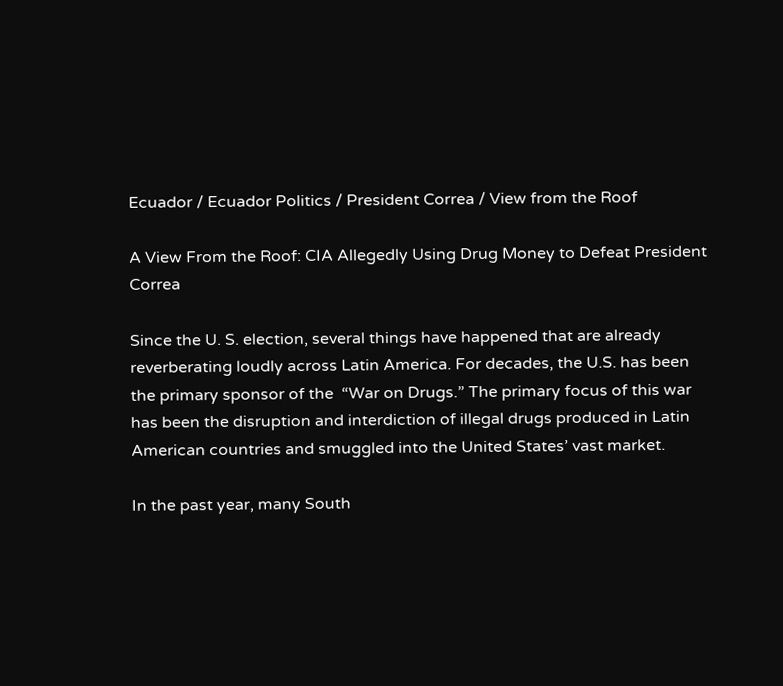Ecuador / Ecuador Politics / President Correa / View from the Roof

A View From the Roof: CIA Allegedly Using Drug Money to Defeat President Correa

Since the U. S. election, several things have happened that are already reverberating loudly across Latin America. For decades, the U.S. has been the primary sponsor of the  “War on Drugs.” The primary focus of this war has been the disruption and interdiction of illegal drugs produced in Latin American countries and smuggled into the United States’ vast market.

In the past year, many South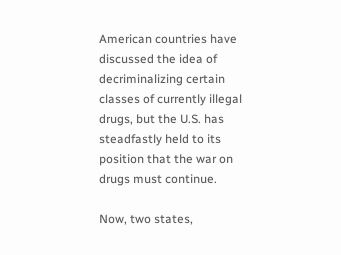American countries have discussed the idea of decriminalizing certain classes of currently illegal drugs, but the U.S. has steadfastly held to its position that the war on drugs must continue.

Now, two states,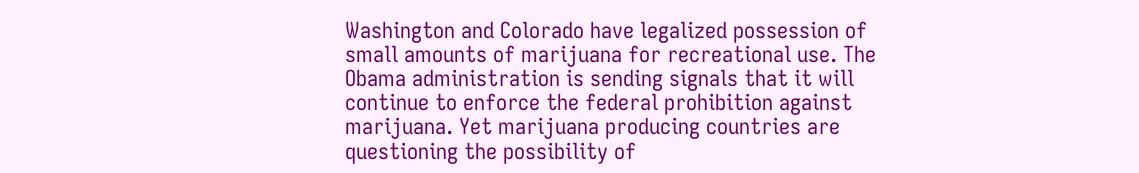Washington and Colorado have legalized possession of small amounts of marijuana for recreational use. The Obama administration is sending signals that it will continue to enforce the federal prohibition against marijuana. Yet marijuana producing countries are questioning the possibility of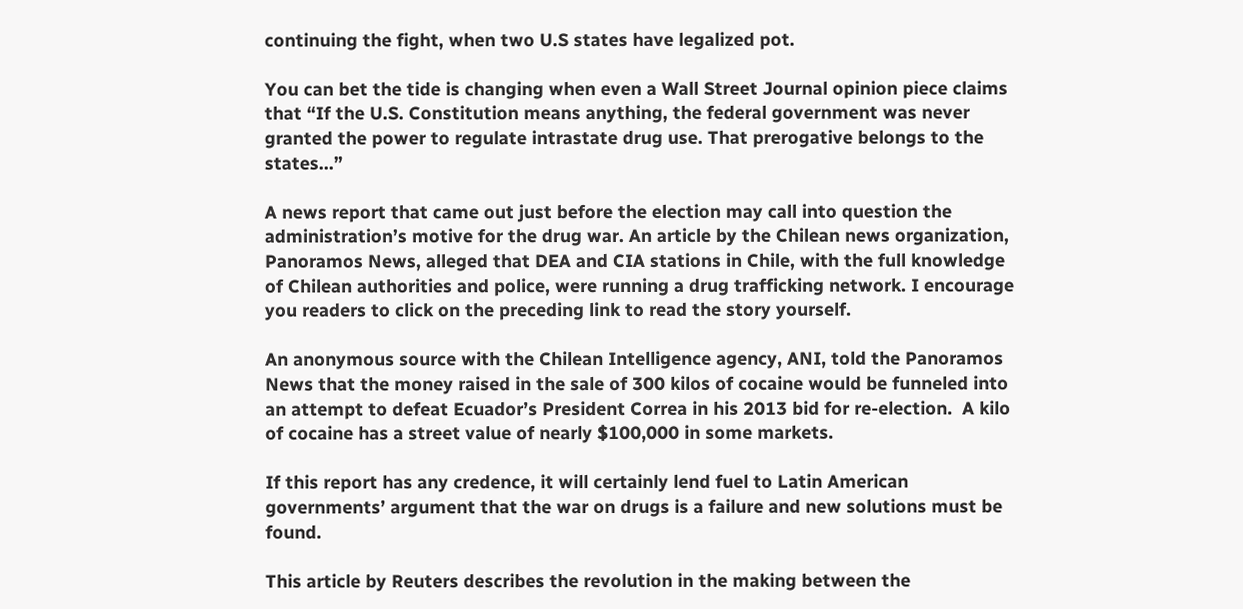continuing the fight, when two U.S states have legalized pot.

You can bet the tide is changing when even a Wall Street Journal opinion piece claims that “If the U.S. Constitution means anything, the federal government was never granted the power to regulate intrastate drug use. That prerogative belongs to the states…”

A news report that came out just before the election may call into question the administration’s motive for the drug war. An article by the Chilean news organization, Panoramos News, alleged that DEA and CIA stations in Chile, with the full knowledge of Chilean authorities and police, were running a drug trafficking network. I encourage you readers to click on the preceding link to read the story yourself.

An anonymous source with the Chilean Intelligence agency, ANI, told the Panoramos News that the money raised in the sale of 300 kilos of cocaine would be funneled into an attempt to defeat Ecuador’s President Correa in his 2013 bid for re-election.  A kilo of cocaine has a street value of nearly $100,000 in some markets.

If this report has any credence, it will certainly lend fuel to Latin American governments’ argument that the war on drugs is a failure and new solutions must be found.

This article by Reuters describes the revolution in the making between the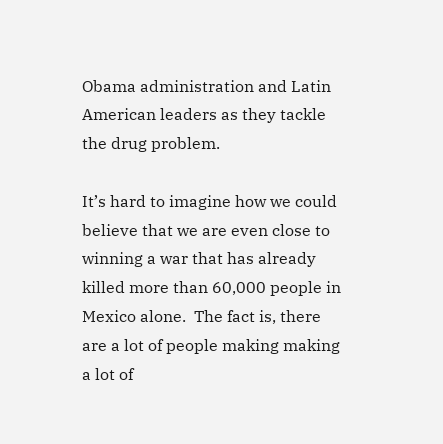Obama administration and Latin American leaders as they tackle the drug problem.

It’s hard to imagine how we could believe that we are even close to winning a war that has already killed more than 60,000 people in Mexico alone.  The fact is, there are a lot of people making making a lot of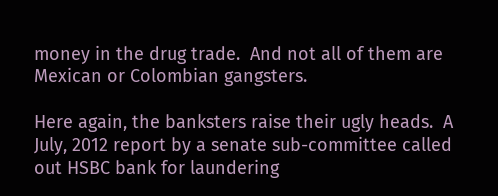money in the drug trade.  And not all of them are Mexican or Colombian gangsters.

Here again, the banksters raise their ugly heads.  A July, 2012 report by a senate sub-committee called out HSBC bank for laundering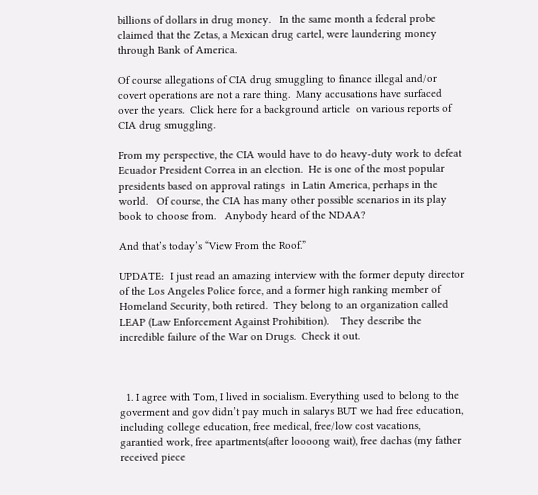billions of dollars in drug money.   In the same month a federal probe claimed that the Zetas, a Mexican drug cartel, were laundering money through Bank of America.

Of course allegations of CIA drug smuggling to finance illegal and/or covert operations are not a rare thing.  Many accusations have surfaced over the years.  Click here for a background article  on various reports of CIA drug smuggling.

From my perspective, the CIA would have to do heavy-duty work to defeat Ecuador President Correa in an election.  He is one of the most popular presidents based on approval ratings  in Latin America, perhaps in the world.   Of course, the CIA has many other possible scenarios in its play book to choose from.   Anybody heard of the NDAA?

And that’s today’s “View From the Roof.”

UPDATE:  I just read an amazing interview with the former deputy director of the Los Angeles Police force, and a former high ranking member of Homeland Security, both retired.  They belong to an organization called LEAP (Law Enforcement Against Prohibition).    They describe the incredible failure of the War on Drugs.  Check it out.



  1. I agree with Tom, I lived in socialism. Everything used to belong to the goverment and gov didn’t pay much in salarys BUT we had free education, including college education, free medical, free/low cost vacations, garantied work, free apartments(after loooong wait), free dachas (my father received piece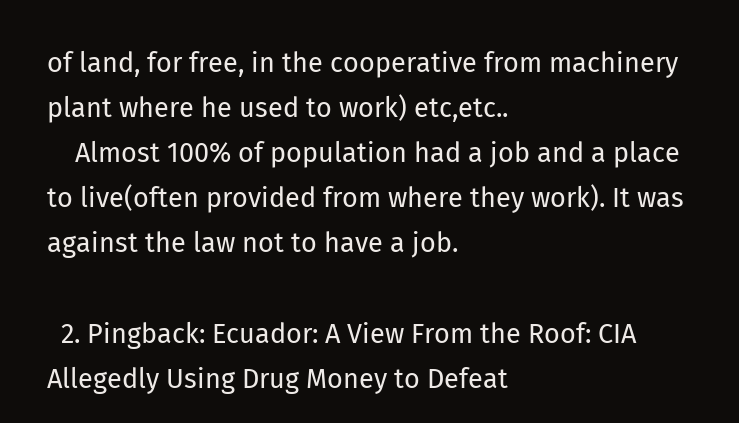of land, for free, in the cooperative from machinery plant where he used to work) etc,etc..
    Almost 100% of population had a job and a place to live(often provided from where they work). It was against the law not to have a job.

  2. Pingback: Ecuador: A View From the Roof: CIA Allegedly Using Drug Money to Defeat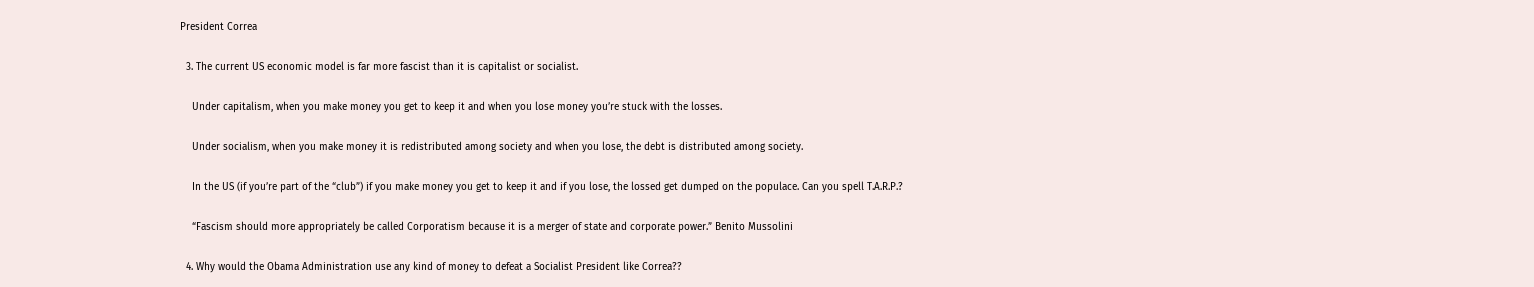President Correa

  3. The current US economic model is far more fascist than it is capitalist or socialist.

    Under capitalism, when you make money you get to keep it and when you lose money you’re stuck with the losses.

    Under socialism, when you make money it is redistributed among society and when you lose, the debt is distributed among society.

    In the US (if you’re part of the “club”) if you make money you get to keep it and if you lose, the lossed get dumped on the populace. Can you spell T.A.R.P.?

    “Fascism should more appropriately be called Corporatism because it is a merger of state and corporate power.” Benito Mussolini

  4. Why would the Obama Administration use any kind of money to defeat a Socialist President like Correa??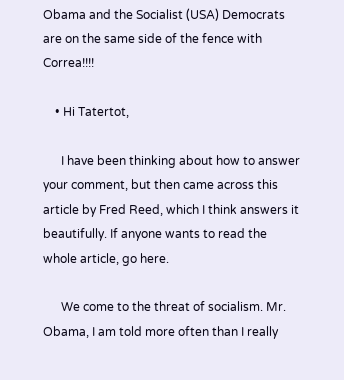Obama and the Socialist (USA) Democrats are on the same side of the fence with Correa!!!!

    • Hi Tatertot,

      I have been thinking about how to answer your comment, but then came across this article by Fred Reed, which I think answers it beautifully. If anyone wants to read the whole article, go here.

      We come to the threat of socialism. Mr. Obama, I am told more often than I really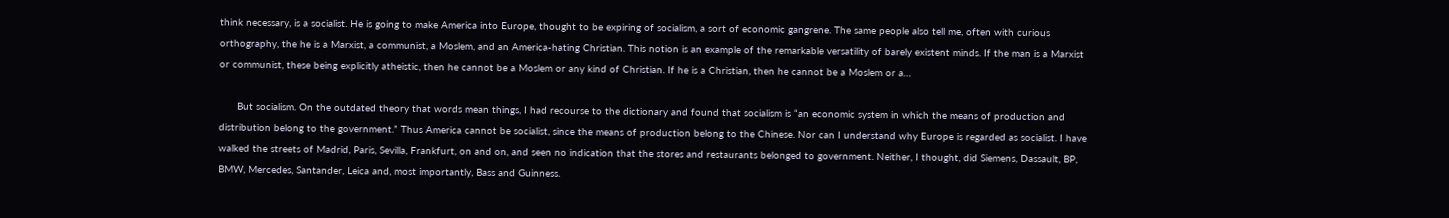think necessary, is a socialist. He is going to make America into Europe, thought to be expiring of socialism, a sort of economic gangrene. The same people also tell me, often with curious orthography, the he is a Marxist, a communist, a Moslem, and an America-hating Christian. This notion is an example of the remarkable versatility of barely existent minds. If the man is a Marxist or communist, these being explicitly atheistic, then he cannot be a Moslem or any kind of Christian. If he is a Christian, then he cannot be a Moslem or a…

      But socialism. On the outdated theory that words mean things, I had recourse to the dictionary and found that socialism is “an economic system in which the means of production and distribution belong to the government.” Thus America cannot be socialist, since the means of production belong to the Chinese. Nor can I understand why Europe is regarded as socialist. I have walked the streets of Madrid, Paris, Sevilla, Frankfurt, on and on, and seen no indication that the stores and restaurants belonged to government. Neither, I thought, did Siemens, Dassault, BP, BMW, Mercedes, Santander, Leica and, most importantly, Bass and Guinness.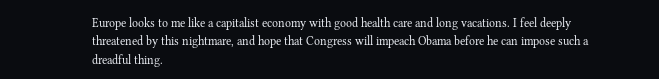Europe looks to me like a capitalist economy with good health care and long vacations. I feel deeply threatened by this nightmare, and hope that Congress will impeach Obama before he can impose such a dreadful thing.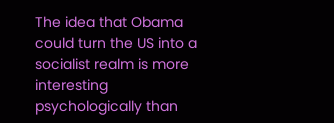The idea that Obama could turn the US into a socialist realm is more interesting psychologically than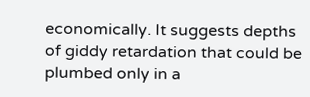economically. It suggests depths of giddy retardation that could be plumbed only in a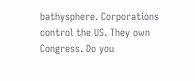bathysphere. Corporations control the US. They own Congress. Do you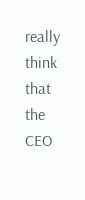really think that the CEO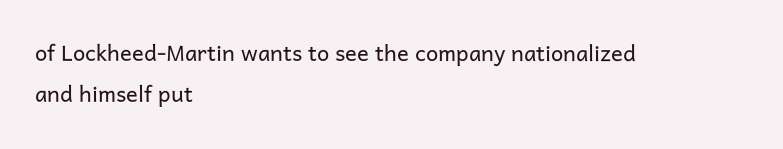of Lockheed-Martin wants to see the company nationalized and himself put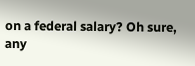on a federal salary? Oh sure, any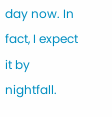day now. In fact, I expect it by nightfall.